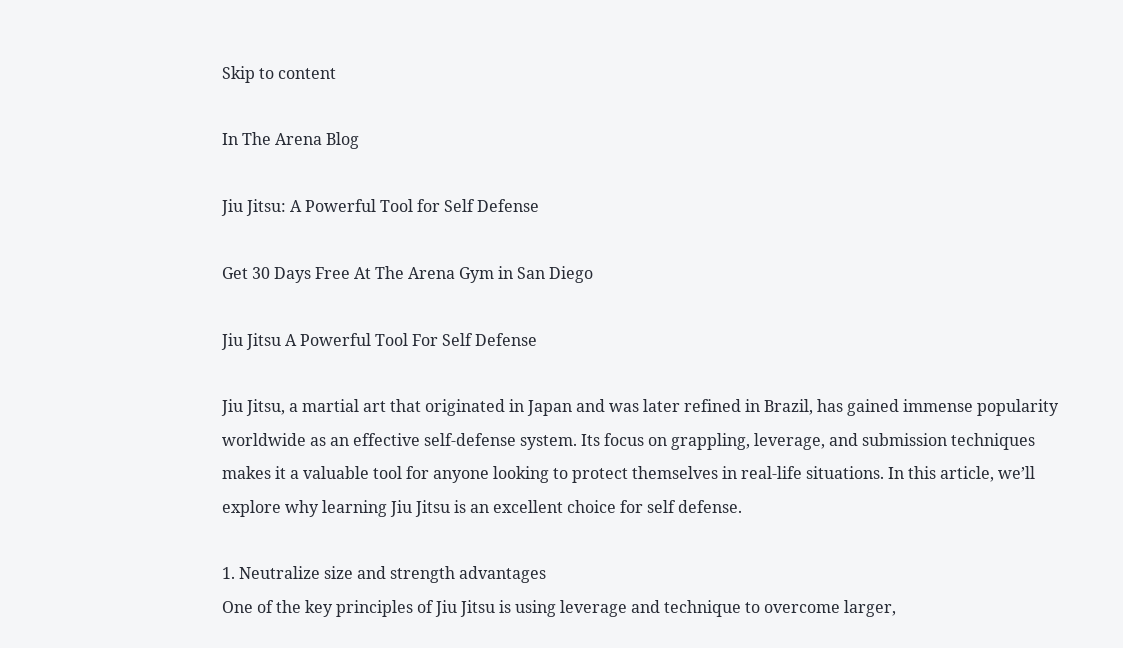Skip to content

In The Arena Blog

Jiu Jitsu: A Powerful Tool for Self Defense

Get 30 Days Free At The Arena Gym in San Diego

Jiu Jitsu A Powerful Tool For Self Defense

Jiu Jitsu, a martial art that originated in Japan and was later refined in Brazil, has gained immense popularity worldwide as an effective self-defense system. Its focus on grappling, leverage, and submission techniques makes it a valuable tool for anyone looking to protect themselves in real-life situations. In this article, we’ll explore why learning Jiu Jitsu is an excellent choice for self defense.

1. Neutralize size and strength advantages
One of the key principles of Jiu Jitsu is using leverage and technique to overcome larger,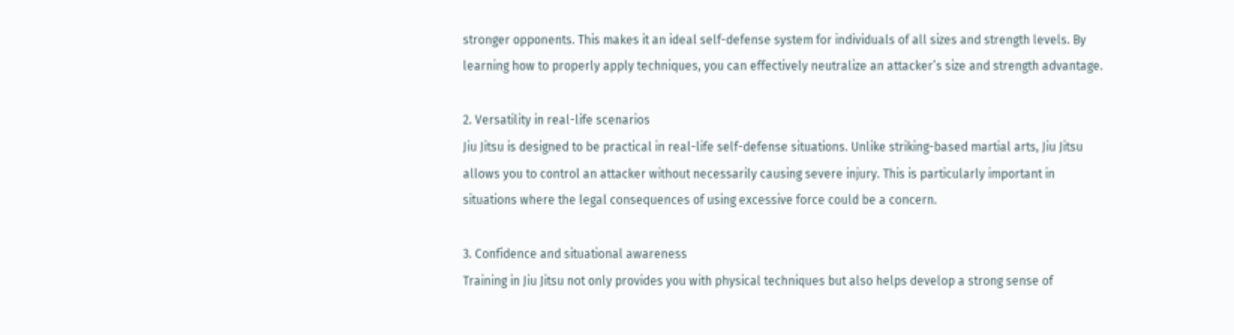stronger opponents. This makes it an ideal self-defense system for individuals of all sizes and strength levels. By learning how to properly apply techniques, you can effectively neutralize an attacker’s size and strength advantage.

2. Versatility in real-life scenarios
Jiu Jitsu is designed to be practical in real-life self-defense situations. Unlike striking-based martial arts, Jiu Jitsu allows you to control an attacker without necessarily causing severe injury. This is particularly important in situations where the legal consequences of using excessive force could be a concern.

3. Confidence and situational awareness
Training in Jiu Jitsu not only provides you with physical techniques but also helps develop a strong sense of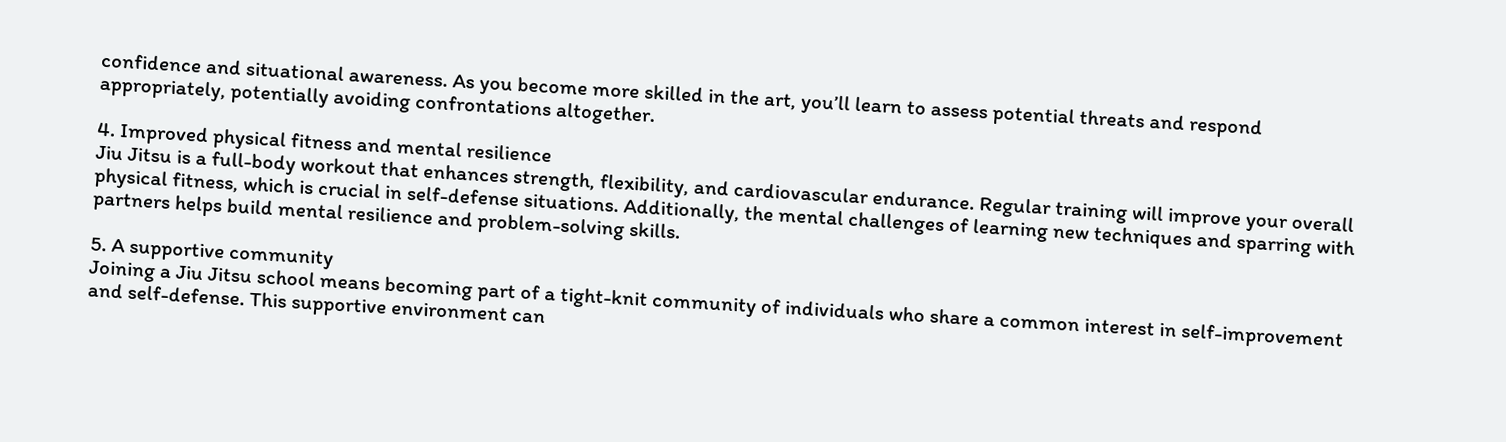confidence and situational awareness. As you become more skilled in the art, you’ll learn to assess potential threats and respond appropriately, potentially avoiding confrontations altogether.

4. Improved physical fitness and mental resilience
Jiu Jitsu is a full-body workout that enhances strength, flexibility, and cardiovascular endurance. Regular training will improve your overall physical fitness, which is crucial in self-defense situations. Additionally, the mental challenges of learning new techniques and sparring with partners helps build mental resilience and problem-solving skills.

5. A supportive community
Joining a Jiu Jitsu school means becoming part of a tight-knit community of individuals who share a common interest in self-improvement and self-defense. This supportive environment can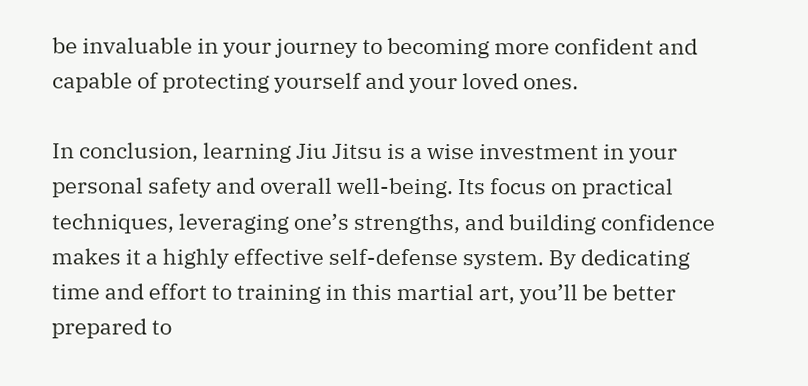be invaluable in your journey to becoming more confident and capable of protecting yourself and your loved ones.

In conclusion, learning Jiu Jitsu is a wise investment in your personal safety and overall well-being. Its focus on practical techniques, leveraging one’s strengths, and building confidence makes it a highly effective self-defense system. By dedicating time and effort to training in this martial art, you’ll be better prepared to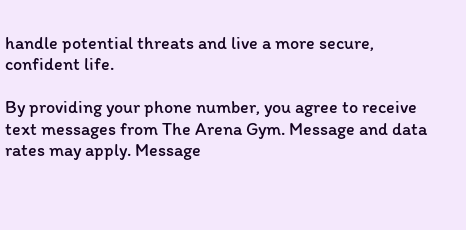handle potential threats and live a more secure, confident life.

By providing your phone number, you agree to receive text messages from The Arena Gym. Message and data rates may apply. Message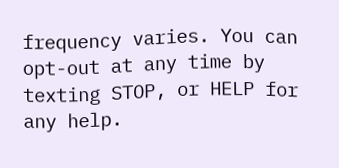frequency varies. You can opt-out at any time by texting STOP, or HELP for any help.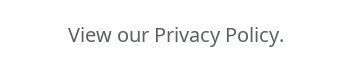View our Privacy Policy.